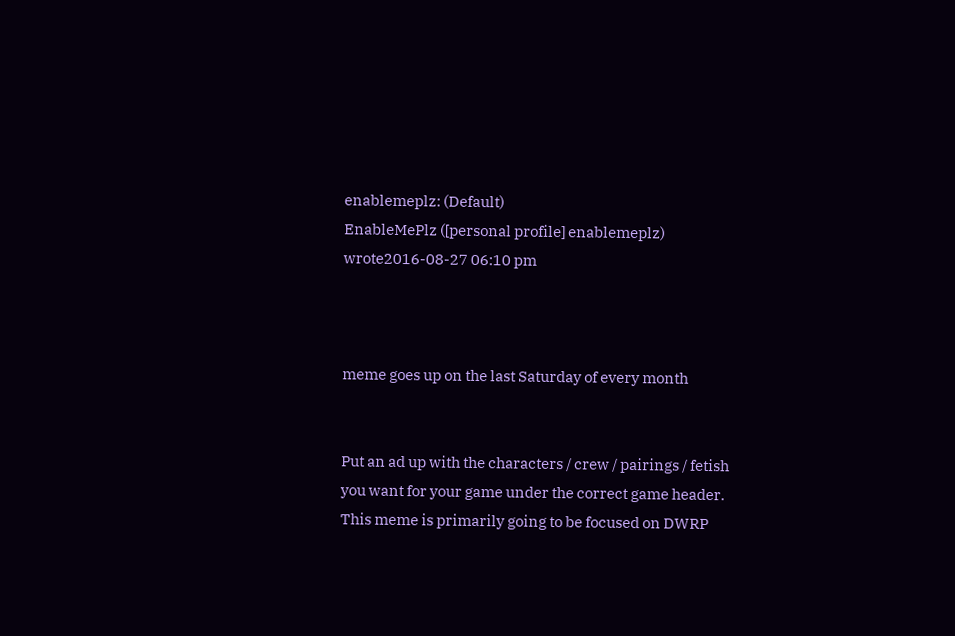enablemeplz: (Default)
EnableMePlz ([personal profile] enablemeplz) wrote2016-08-27 06:10 pm



meme goes up on the last Saturday of every month


Put an ad up with the characters / crew / pairings / fetish you want for your game under the correct game header. This meme is primarily going to be focused on DWRP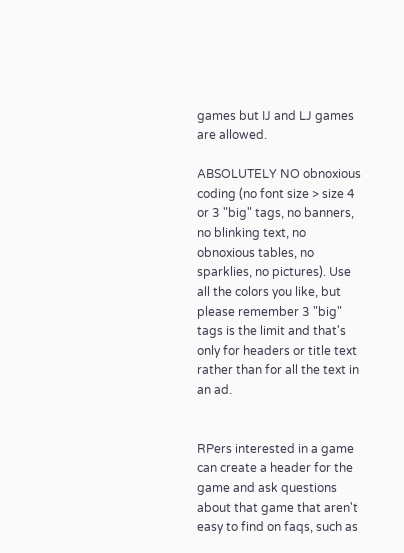games but IJ and LJ games are allowed.

ABSOLUTELY NO obnoxious coding (no font size > size 4 or 3 "big" tags, no banners, no blinking text, no obnoxious tables, no sparklies, no pictures). Use all the colors you like, but please remember 3 "big" tags is the limit and that's only for headers or title text rather than for all the text in an ad.


RPers interested in a game can create a header for the game and ask questions about that game that aren't easy to find on faqs, such as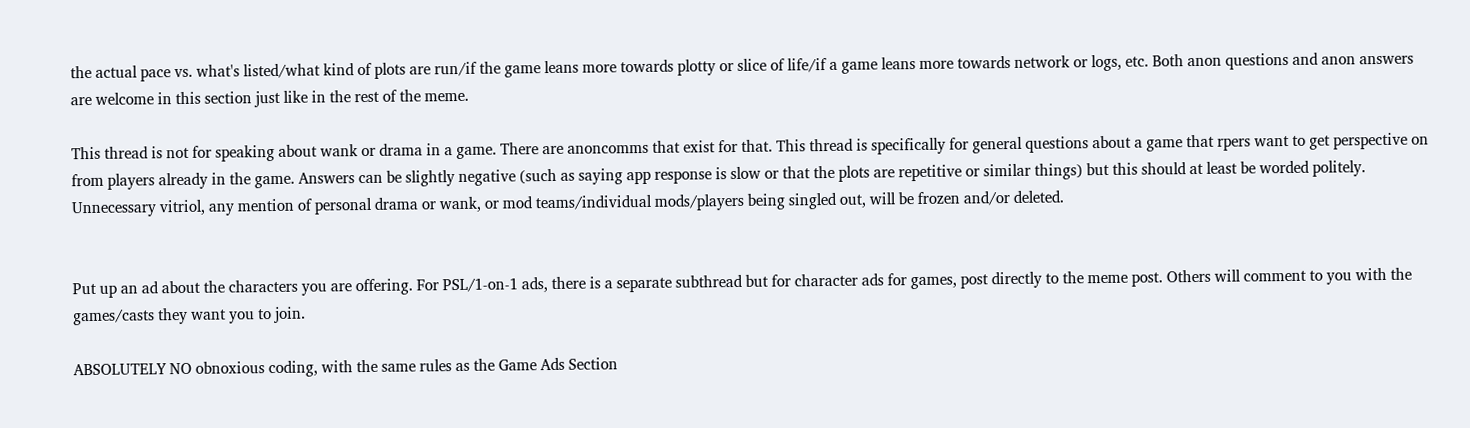the actual pace vs. what's listed/what kind of plots are run/if the game leans more towards plotty or slice of life/if a game leans more towards network or logs, etc. Both anon questions and anon answers are welcome in this section just like in the rest of the meme.

This thread is not for speaking about wank or drama in a game. There are anoncomms that exist for that. This thread is specifically for general questions about a game that rpers want to get perspective on from players already in the game. Answers can be slightly negative (such as saying app response is slow or that the plots are repetitive or similar things) but this should at least be worded politely. Unnecessary vitriol, any mention of personal drama or wank, or mod teams/individual mods/players being singled out, will be frozen and/or deleted.


Put up an ad about the characters you are offering. For PSL/1-on-1 ads, there is a separate subthread but for character ads for games, post directly to the meme post. Others will comment to you with the games/casts they want you to join.

ABSOLUTELY NO obnoxious coding, with the same rules as the Game Ads Section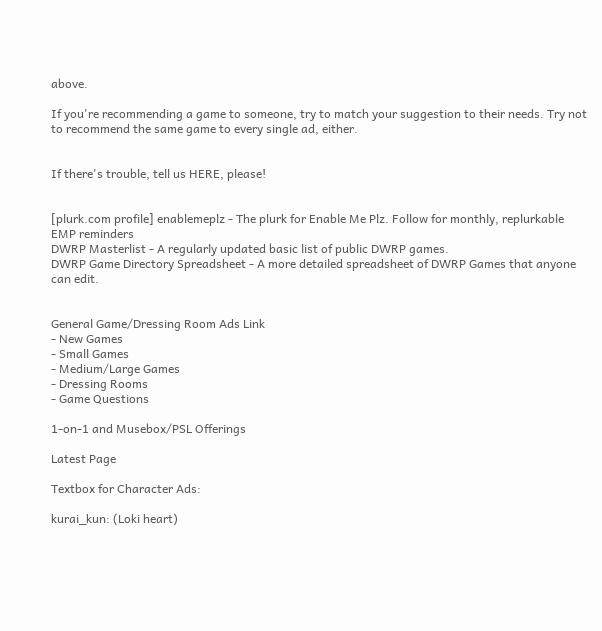above.

If you're recommending a game to someone, try to match your suggestion to their needs. Try not to recommend the same game to every single ad, either.


If there's trouble, tell us HERE, please!


[plurk.com profile] enablemeplz - The plurk for Enable Me Plz. Follow for monthly, replurkable EMP reminders
DWRP Masterlist - A regularly updated basic list of public DWRP games.
DWRP Game Directory Spreadsheet - A more detailed spreadsheet of DWRP Games that anyone can edit.


General Game/Dressing Room Ads Link
- New Games
- Small Games
- Medium/Large Games
- Dressing Rooms
- Game Questions

1-on-1 and Musebox/PSL Offerings

Latest Page

Textbox for Character Ads:

kurai_kun: (Loki heart)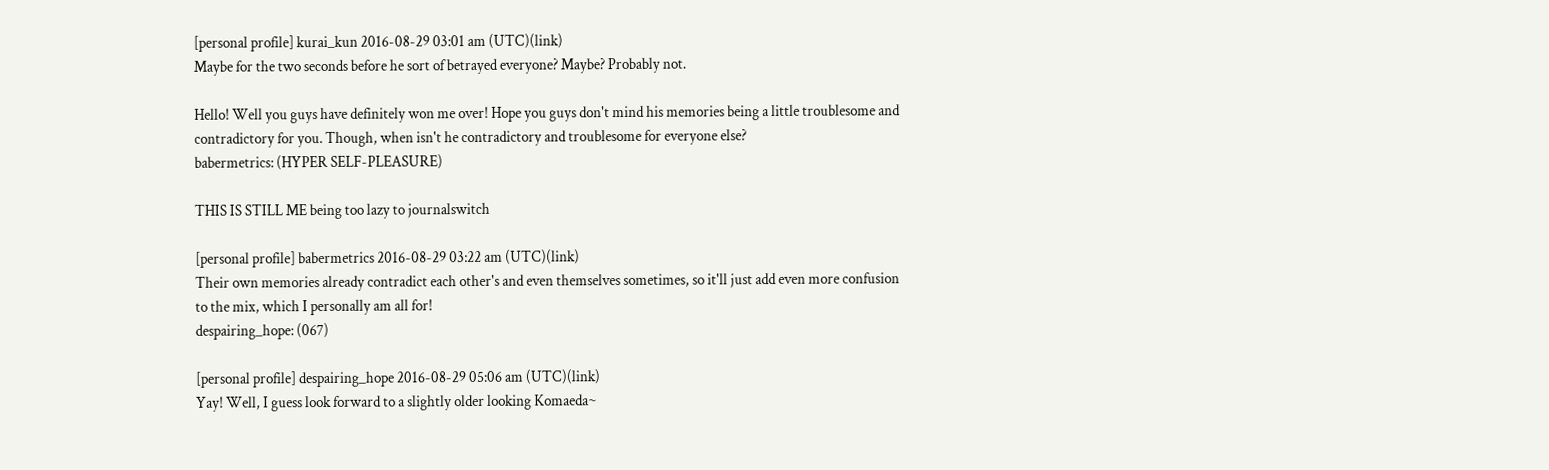[personal profile] kurai_kun 2016-08-29 03:01 am (UTC)(link)
Maybe for the two seconds before he sort of betrayed everyone? Maybe? Probably not.

Hello! Well you guys have definitely won me over! Hope you guys don't mind his memories being a little troublesome and contradictory for you. Though, when isn't he contradictory and troublesome for everyone else?
babermetrics: (HYPER SELF-PLEASURE)

THIS IS STILL ME being too lazy to journalswitch

[personal profile] babermetrics 2016-08-29 03:22 am (UTC)(link)
Their own memories already contradict each other's and even themselves sometimes, so it'll just add even more confusion to the mix, which I personally am all for!
despairing_hope: (067)

[personal profile] despairing_hope 2016-08-29 05:06 am (UTC)(link)
Yay! Well, I guess look forward to a slightly older looking Komaeda~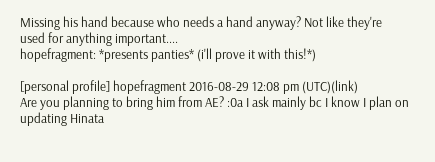Missing his hand because who needs a hand anyway? Not like they're used for anything important....
hopefragment: *presents panties* (i'll prove it with this!*)

[personal profile] hopefragment 2016-08-29 12:08 pm (UTC)(link)
Are you planning to bring him from AE? :0a I ask mainly bc I know I plan on updating Hinata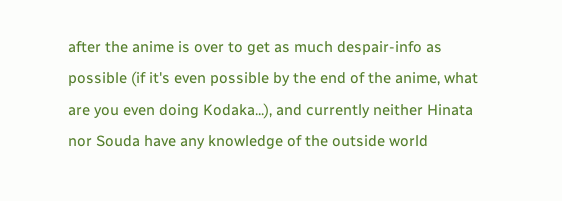after the anime is over to get as much despair-info as possible (if it's even possible by the end of the anime, what are you even doing Kodaka...), and currently neither Hinata nor Souda have any knowledge of the outside world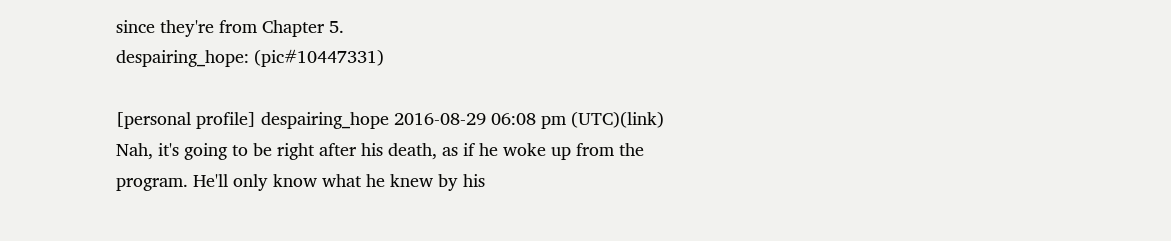since they're from Chapter 5.
despairing_hope: (pic#10447331)

[personal profile] despairing_hope 2016-08-29 06:08 pm (UTC)(link)
Nah, it's going to be right after his death, as if he woke up from the program. He'll only know what he knew by his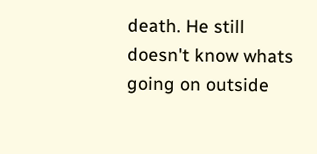death. He still doesn't know whats going on outside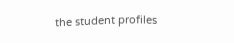the student profiles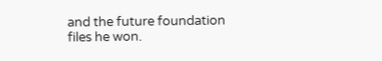and the future foundation files he won.